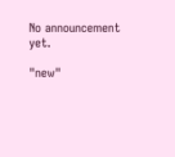No announcement yet.

"new"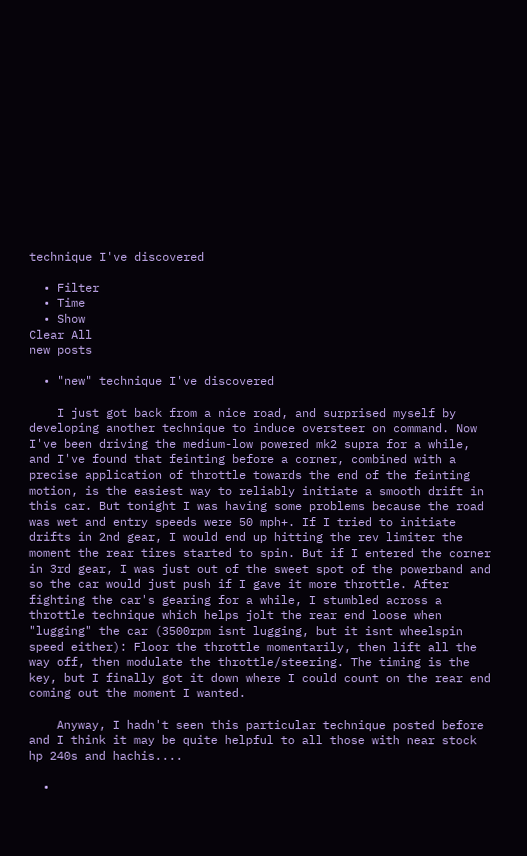technique I've discovered

  • Filter
  • Time
  • Show
Clear All
new posts

  • "new" technique I've discovered

    I just got back from a nice road, and surprised myself by developing another technique to induce oversteer on command. Now I've been driving the medium-low powered mk2 supra for a while, and I've found that feinting before a corner, combined with a precise application of throttle towards the end of the feinting motion, is the easiest way to reliably initiate a smooth drift in this car. But tonight I was having some problems because the road was wet and entry speeds were 50 mph+. If I tried to initiate drifts in 2nd gear, I would end up hitting the rev limiter the moment the rear tires started to spin. But if I entered the corner in 3rd gear, I was just out of the sweet spot of the powerband and so the car would just push if I gave it more throttle. After fighting the car's gearing for a while, I stumbled across a throttle technique which helps jolt the rear end loose when "lugging" the car (3500rpm isnt lugging, but it isnt wheelspin speed either): Floor the throttle momentarily, then lift all the way off, then modulate the throttle/steering. The timing is the key, but I finally got it down where I could count on the rear end coming out the moment I wanted.

    Anyway, I hadn't seen this particular technique posted before and I think it may be quite helpful to all those with near stock hp 240s and hachis....

  •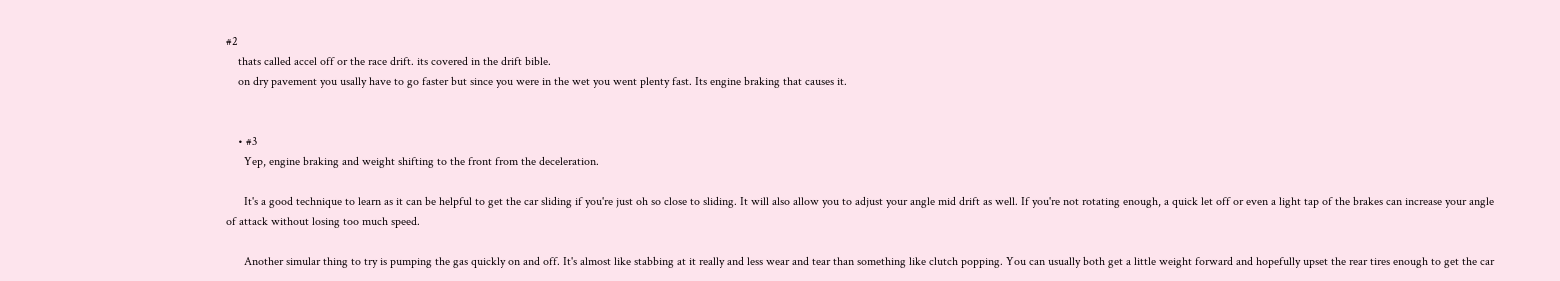#2
    thats called accel off or the race drift. its covered in the drift bible.
    on dry pavement you usally have to go faster but since you were in the wet you went plenty fast. Its engine braking that causes it.


    • #3
      Yep, engine braking and weight shifting to the front from the deceleration.

      It's a good technique to learn as it can be helpful to get the car sliding if you're just oh so close to sliding. It will also allow you to adjust your angle mid drift as well. If you're not rotating enough, a quick let off or even a light tap of the brakes can increase your angle of attack without losing too much speed.

      Another simular thing to try is pumping the gas quickly on and off. It's almost like stabbing at it really and less wear and tear than something like clutch popping. You can usually both get a little weight forward and hopefully upset the rear tires enough to get the car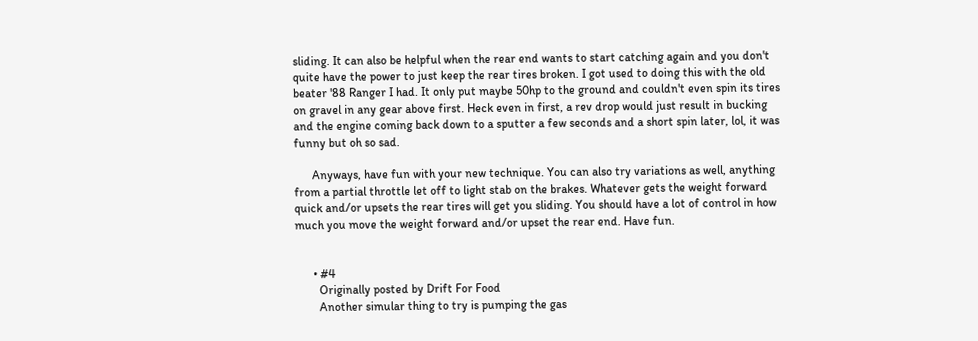sliding. It can also be helpful when the rear end wants to start catching again and you don't quite have the power to just keep the rear tires broken. I got used to doing this with the old beater '88 Ranger I had. It only put maybe 50hp to the ground and couldn't even spin its tires on gravel in any gear above first. Heck even in first, a rev drop would just result in bucking and the engine coming back down to a sputter a few seconds and a short spin later, lol, it was funny but oh so sad.

      Anyways, have fun with your new technique. You can also try variations as well, anything from a partial throttle let off to light stab on the brakes. Whatever gets the weight forward quick and/or upsets the rear tires will get you sliding. You should have a lot of control in how much you move the weight forward and/or upset the rear end. Have fun.


      • #4
        Originally posted by Drift For Food
        Another simular thing to try is pumping the gas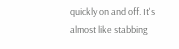quickly on and off. It's almost like stabbing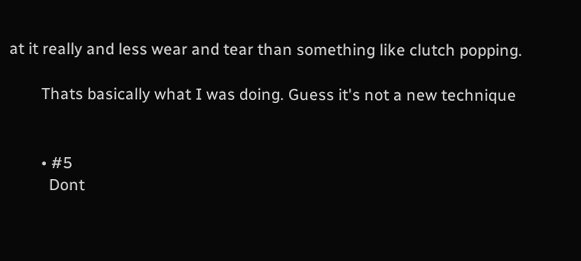at it really and less wear and tear than something like clutch popping.

        Thats basically what I was doing. Guess it's not a new technique


        • #5
          Dont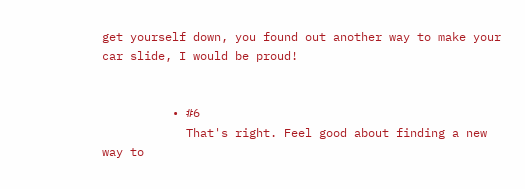get yourself down, you found out another way to make your car slide, I would be proud!


          • #6
            That's right. Feel good about finding a new way to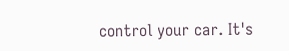control your car. It's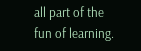all part of the fun of learning.